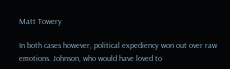Matt Towery

In both cases however, political expediency won out over raw emotions. Johnson, who would have loved to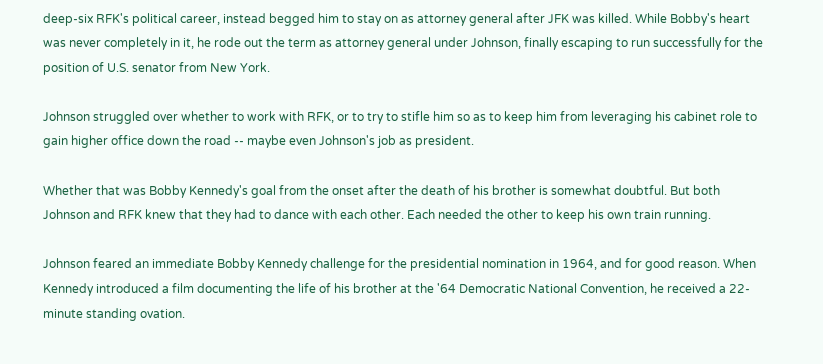deep-six RFK's political career, instead begged him to stay on as attorney general after JFK was killed. While Bobby's heart was never completely in it, he rode out the term as attorney general under Johnson, finally escaping to run successfully for the position of U.S. senator from New York.

Johnson struggled over whether to work with RFK, or to try to stifle him so as to keep him from leveraging his cabinet role to gain higher office down the road -- maybe even Johnson's job as president.

Whether that was Bobby Kennedy's goal from the onset after the death of his brother is somewhat doubtful. But both Johnson and RFK knew that they had to dance with each other. Each needed the other to keep his own train running.

Johnson feared an immediate Bobby Kennedy challenge for the presidential nomination in 1964, and for good reason. When Kennedy introduced a film documenting the life of his brother at the '64 Democratic National Convention, he received a 22-minute standing ovation.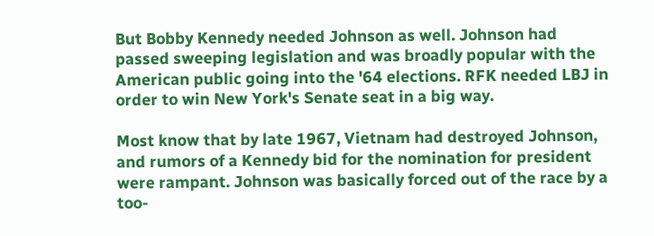But Bobby Kennedy needed Johnson as well. Johnson had passed sweeping legislation and was broadly popular with the American public going into the '64 elections. RFK needed LBJ in order to win New York's Senate seat in a big way.

Most know that by late 1967, Vietnam had destroyed Johnson, and rumors of a Kennedy bid for the nomination for president were rampant. Johnson was basically forced out of the race by a too-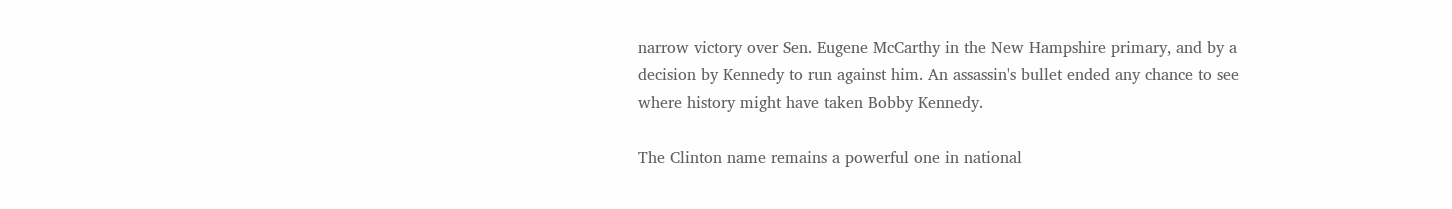narrow victory over Sen. Eugene McCarthy in the New Hampshire primary, and by a decision by Kennedy to run against him. An assassin's bullet ended any chance to see where history might have taken Bobby Kennedy.

The Clinton name remains a powerful one in national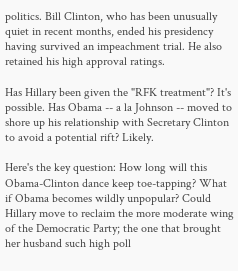politics. Bill Clinton, who has been unusually quiet in recent months, ended his presidency having survived an impeachment trial. He also retained his high approval ratings.

Has Hillary been given the "RFK treatment"? It's possible. Has Obama -- a la Johnson -- moved to shore up his relationship with Secretary Clinton to avoid a potential rift? Likely.

Here's the key question: How long will this Obama-Clinton dance keep toe-tapping? What if Obama becomes wildly unpopular? Could Hillary move to reclaim the more moderate wing of the Democratic Party; the one that brought her husband such high poll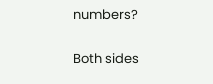numbers?

Both sides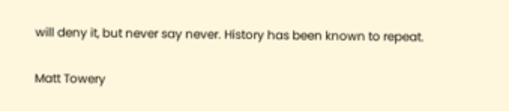will deny it, but never say never. History has been known to repeat.

Matt Towery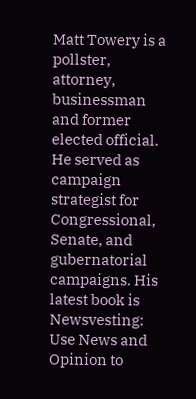Matt Towery is a pollster, attorney, businessman and former elected official. He served as campaign strategist for Congressional, Senate, and gubernatorial campaigns. His latest book is Newsvesting: Use News and Opinion to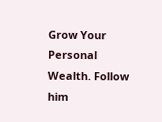Grow Your Personal Wealth. Follow him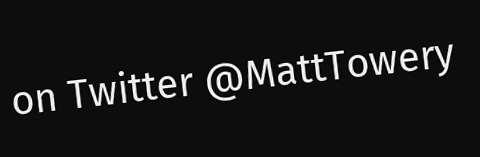on Twitter @MattTowery